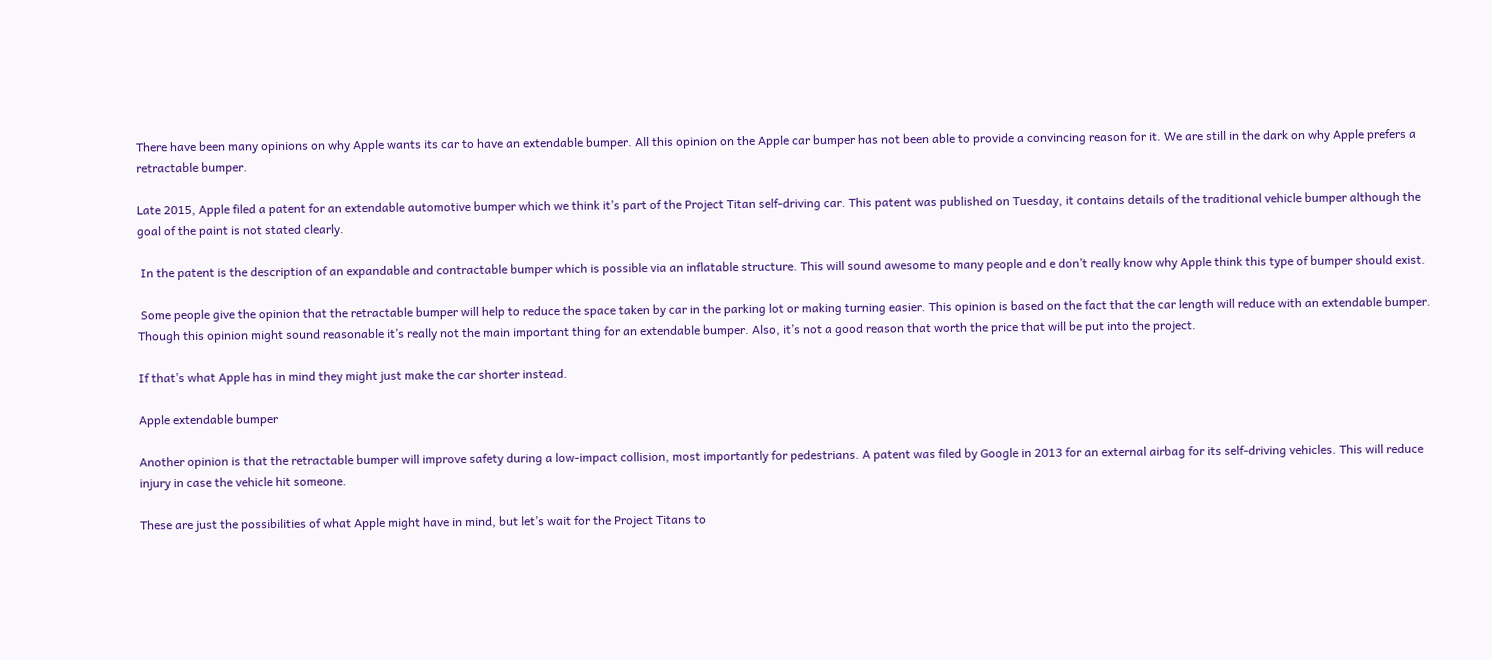There have been many opinions on why Apple wants its car to have an extendable bumper. All this opinion on the Apple car bumper has not been able to provide a convincing reason for it. We are still in the dark on why Apple prefers a retractable bumper.

Late 2015, Apple filed a patent for an extendable automotive bumper which we think it’s part of the Project Titan self-driving car. This patent was published on Tuesday, it contains details of the traditional vehicle bumper although the goal of the paint is not stated clearly.

 In the patent is the description of an expandable and contractable bumper which is possible via an inflatable structure. This will sound awesome to many people and e don’t really know why Apple think this type of bumper should exist.

 Some people give the opinion that the retractable bumper will help to reduce the space taken by car in the parking lot or making turning easier. This opinion is based on the fact that the car length will reduce with an extendable bumper. Though this opinion might sound reasonable it’s really not the main important thing for an extendable bumper. Also, it’s not a good reason that worth the price that will be put into the project.

If that’s what Apple has in mind they might just make the car shorter instead.

Apple extendable bumper

Another opinion is that the retractable bumper will improve safety during a low-impact collision, most importantly for pedestrians. A patent was filed by Google in 2013 for an external airbag for its self-driving vehicles. This will reduce injury in case the vehicle hit someone.

These are just the possibilities of what Apple might have in mind, but let’s wait for the Project Titans to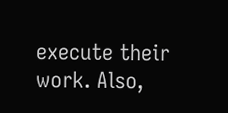execute their work. Also,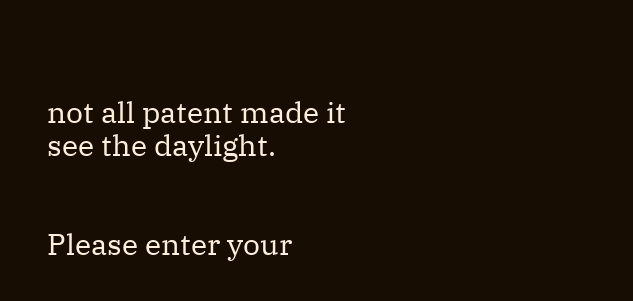not all patent made it see the daylight.


Please enter your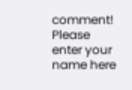comment!
Please enter your name here